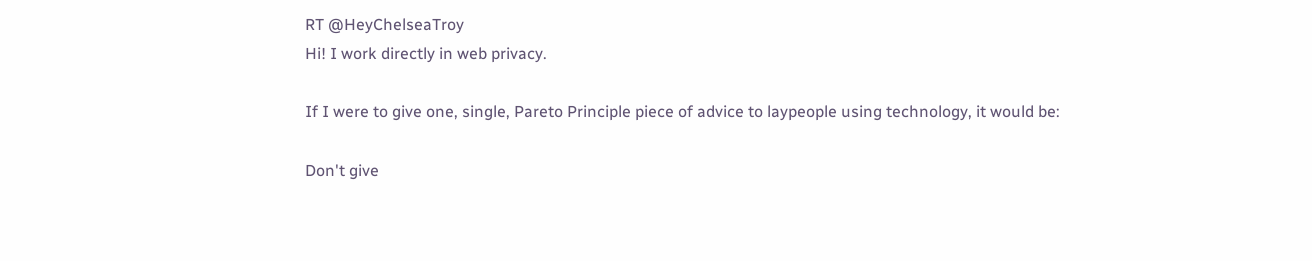RT @HeyChelseaTroy
Hi! I work directly in web privacy.

If I were to give one, single, Pareto Principle piece of advice to laypeople using technology, it would be:

Don't give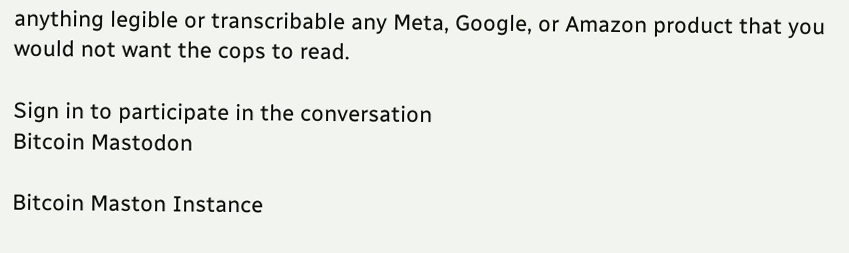anything legible or transcribable any Meta, Google, or Amazon product that you would not want the cops to read.

Sign in to participate in the conversation
Bitcoin Mastodon

Bitcoin Maston Instance